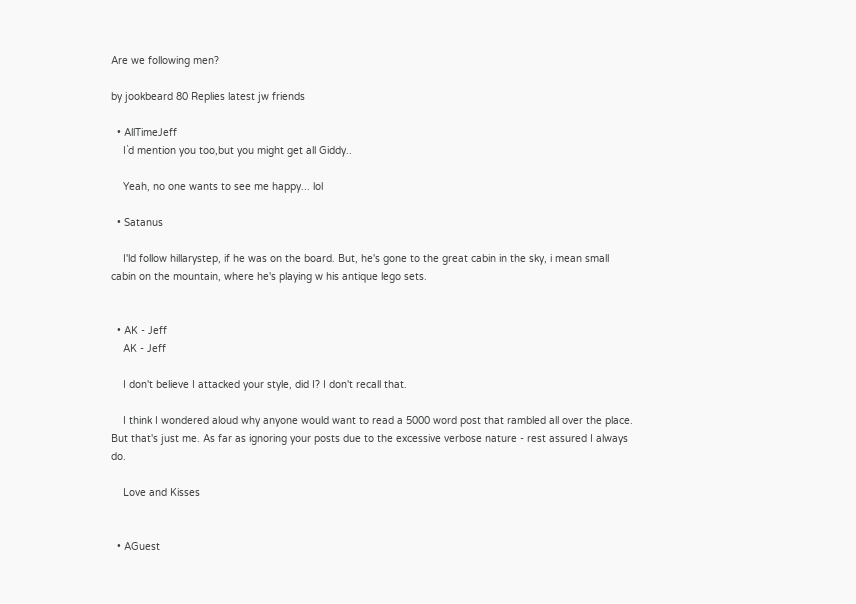Are we following men?

by jookbeard 80 Replies latest jw friends

  • AllTimeJeff
    I`d mention you too,but you might get all Giddy..

    Yeah, no one wants to see me happy... lol

  • Satanus

    I'ld follow hillarystep, if he was on the board. But, he's gone to the great cabin in the sky, i mean small cabin on the mountain, where he's playing w his antique lego sets.


  • AK - Jeff
    AK - Jeff

    I don't believe I attacked your style, did I? I don't recall that.

    I think I wondered aloud why anyone would want to read a 5000 word post that rambled all over the place. But that's just me. As far as ignoring your posts due to the excessive verbose nature - rest assured I always do.

    Love and Kisses


  • AGuest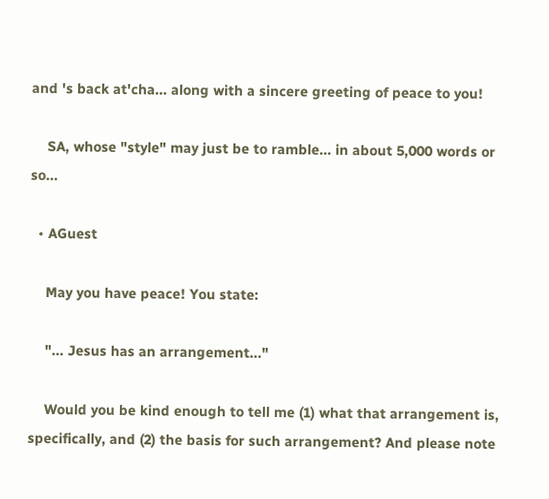and 's back at'cha... along with a sincere greeting of peace to you!

    SA, whose "style" may just be to ramble... in about 5,000 words or so...

  • AGuest

    May you have peace! You state:

    "... Jesus has an arrangement..."

    Would you be kind enough to tell me (1) what that arrangement is, specifically, and (2) the basis for such arrangement? And please note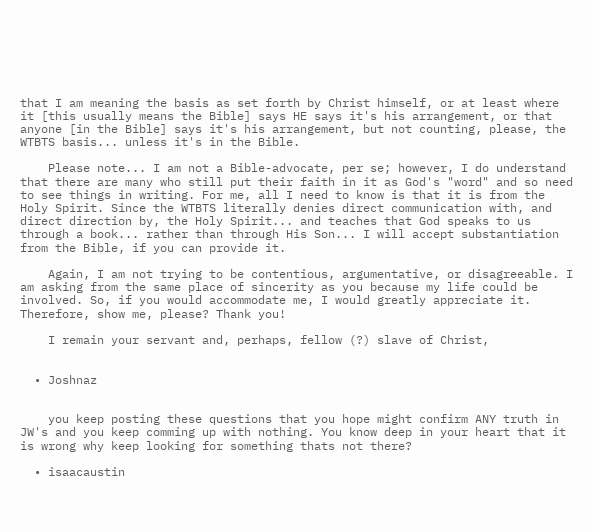that I am meaning the basis as set forth by Christ himself, or at least where it [this usually means the Bible] says HE says it's his arrangement, or that anyone [in the Bible] says it's his arrangement, but not counting, please, the WTBTS basis... unless it's in the Bible.

    Please note... I am not a Bible-advocate, per se; however, I do understand that there are many who still put their faith in it as God's "word" and so need to see things in writing. For me, all I need to know is that it is from the Holy Spirit. Since the WTBTS literally denies direct communication with, and direct direction by, the Holy Spirit... and teaches that God speaks to us through a book... rather than through His Son... I will accept substantiation from the Bible, if you can provide it.

    Again, I am not trying to be contentious, argumentative, or disagreeable. I am asking from the same place of sincerity as you because my life could be involved. So, if you would accommodate me, I would greatly appreciate it. Therefore, show me, please? Thank you!

    I remain your servant and, perhaps, fellow (?) slave of Christ,


  • Joshnaz


    you keep posting these questions that you hope might confirm ANY truth in JW's and you keep comming up with nothing. You know deep in your heart that it is wrong why keep looking for something thats not there?

  • isaacaustin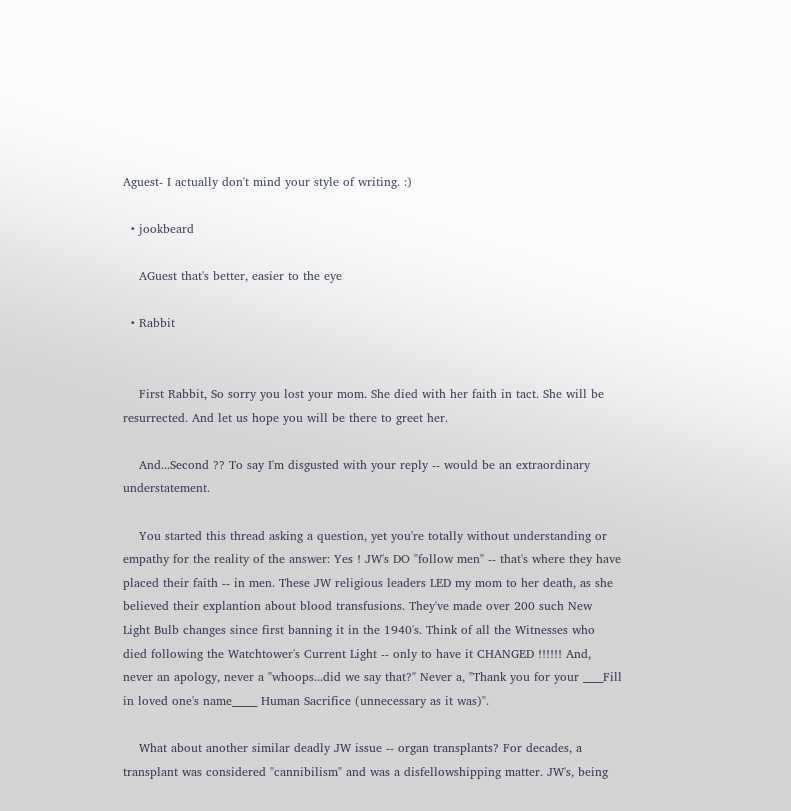Aguest- I actually don't mind your style of writing. :)

  • jookbeard

    AGuest that's better, easier to the eye

  • Rabbit


    First Rabbit, So sorry you lost your mom. She died with her faith in tact. She will be resurrected. And let us hope you will be there to greet her.

    And...Second ?? To say I'm disgusted with your reply -- would be an extraordinary understatement.

    You started this thread asking a question, yet you're totally without understanding or empathy for the reality of the answer: Yes ! JW's DO "follow men" -- that's where they have placed their faith -- in men. These JW religious leaders LED my mom to her death, as she believed their explantion about blood transfusions. They've made over 200 such New Light Bulb changes since first banning it in the 1940's. Think of all the Witnesses who died following the Watchtower's Current Light -- only to have it CHANGED !!!!!! And, never an apology, never a "whoops...did we say that?" Never a, "Thank you for your ____Fill in loved one's name_____ Human Sacrifice (unnecessary as it was)".

    What about another similar deadly JW issue -- organ transplants? For decades, a transplant was considered "cannibilism" and was a disfellowshipping matter. JW's, being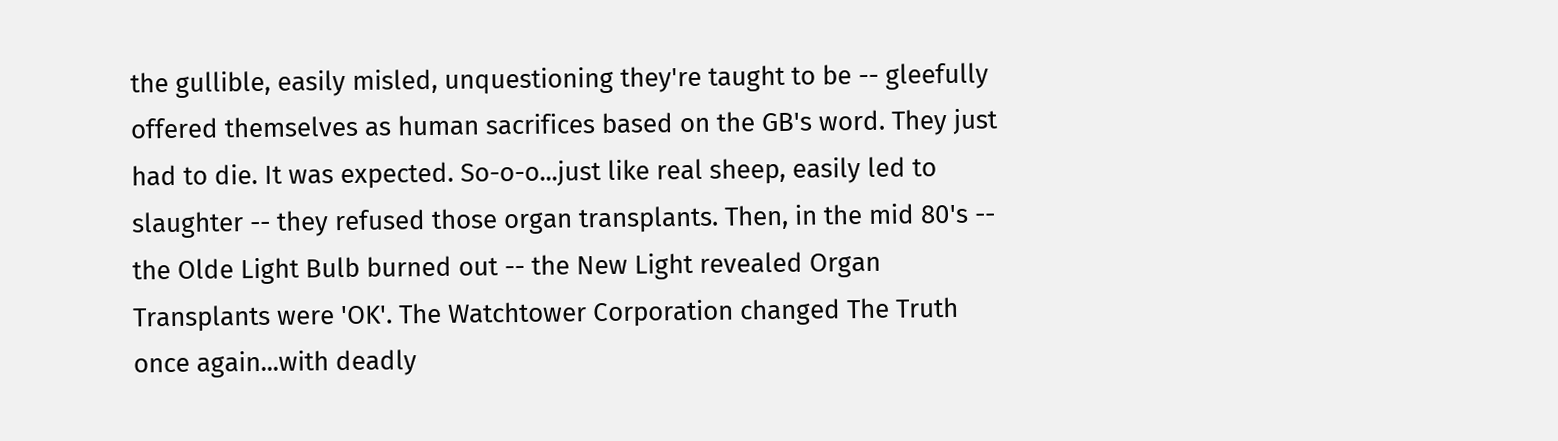the gullible, easily misled, unquestioning they're taught to be -- gleefully offered themselves as human sacrifices based on the GB's word. They just had to die. It was expected. So-o-o...just like real sheep, easily led to slaughter -- they refused those organ transplants. Then, in the mid 80's -- the Olde Light Bulb burned out -- the New Light revealed Organ Transplants were 'OK'. The Watchtower Corporation changed The Truth once again...with deadly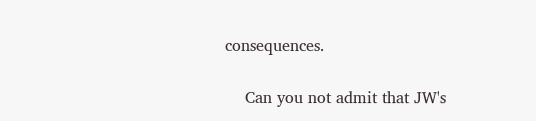consequences.

    Can you not admit that JW's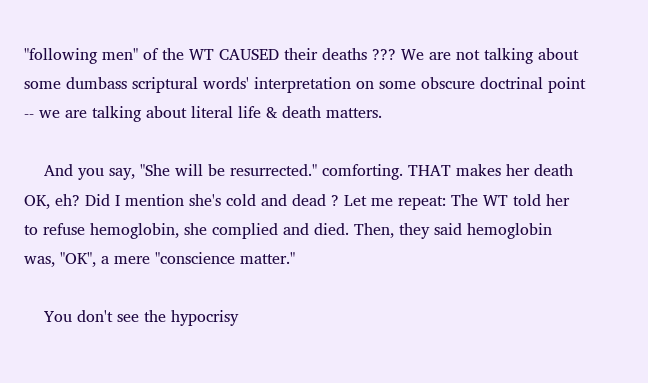"following men" of the WT CAUSED their deaths ??? We are not talking about some dumbass scriptural words' interpretation on some obscure doctrinal point -- we are talking about literal life & death matters.

    And you say, "She will be resurrected." comforting. THAT makes her death OK, eh? Did I mention she's cold and dead ? Let me repeat: The WT told her to refuse hemoglobin, she complied and died. Then, they said hemoglobin was, "OK", a mere "conscience matter."

    You don't see the hypocrisy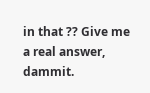in that ?? Give me a real answer, dammit.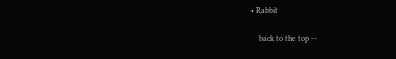• Rabbit

    back to the top --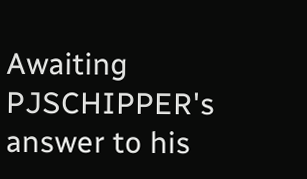Awaiting PJSCHIPPER's answer to his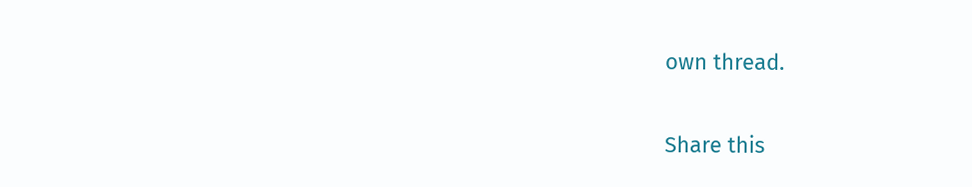own thread.

Share this